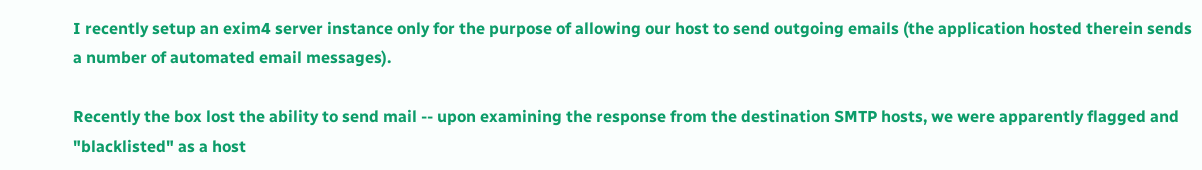I recently setup an exim4 server instance only for the purpose of allowing our host to send outgoing emails (the application hosted therein sends a number of automated email messages).

Recently the box lost the ability to send mail -- upon examining the response from the destination SMTP hosts, we were apparently flagged and "blacklisted" as a host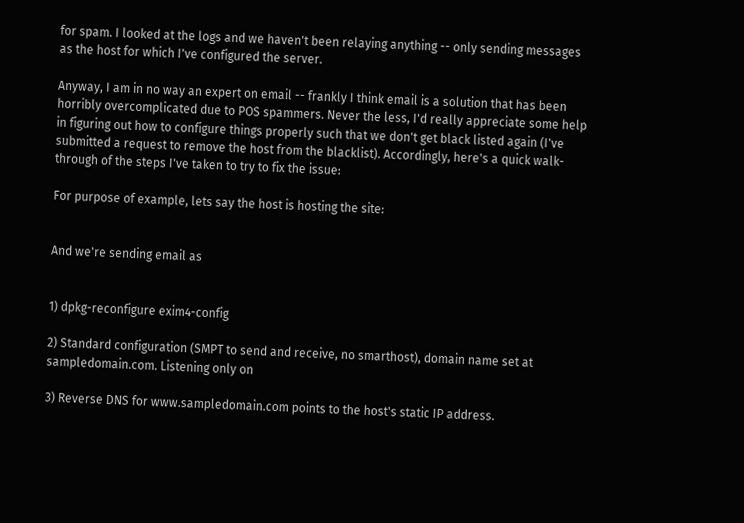for spam. I looked at the logs and we haven't been relaying anything -- only sending messages as the host for which I've configured the server.

Anyway, I am in no way an expert on email -- frankly I think email is a solution that has been horribly overcomplicated due to POS spammers. Never the less, I'd really appreciate some help in figuring out how to configure things properly such that we don't get black listed again (I've submitted a request to remove the host from the blacklist). Accordingly, here's a quick walk-through of the steps I've taken to try to fix the issue:

For purpose of example, lets say the host is hosting the site:


And we're sending email as


1) dpkg-reconfigure exim4-config

2) Standard configuration (SMPT to send and receive, no smarthost), domain name set at sampledomain.com. Listening only on

3) Reverse DNS for www.sampledomain.com points to the host's static IP address.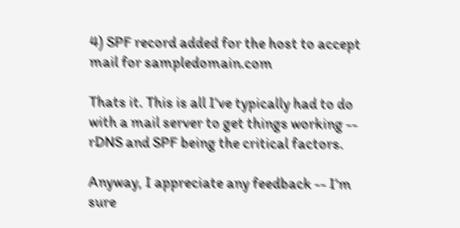4) SPF record added for the host to accept mail for sampledomain.com

Thats it. This is all I've typically had to do with a mail server to get things working -- rDNS and SPF being the critical factors.

Anyway, I appreciate any feedback -- I'm sure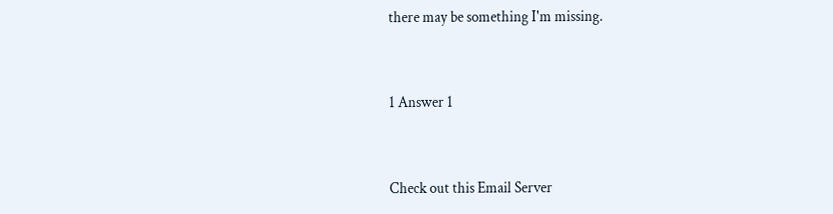there may be something I'm missing.


1 Answer 1


Check out this Email Server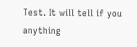Test. It will tell if you anything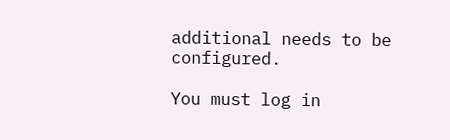additional needs to be configured.

You must log in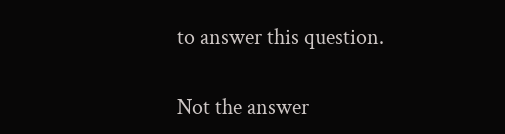to answer this question.

Not the answer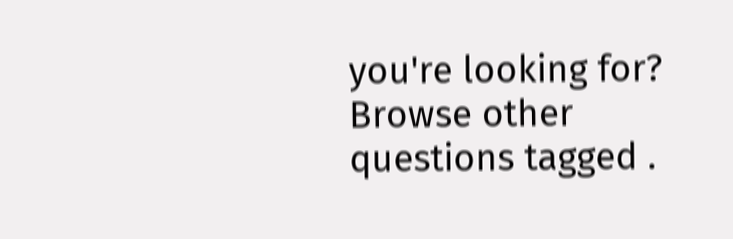you're looking for? Browse other questions tagged .